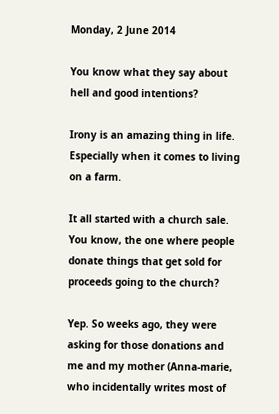Monday, 2 June 2014

You know what they say about hell and good intentions?

Irony is an amazing thing in life. Especially when it comes to living on a farm.

It all started with a church sale. You know, the one where people donate things that get sold for proceeds going to the church?

Yep. So weeks ago, they were asking for those donations and me and my mother (Anna-marie, who incidentally writes most of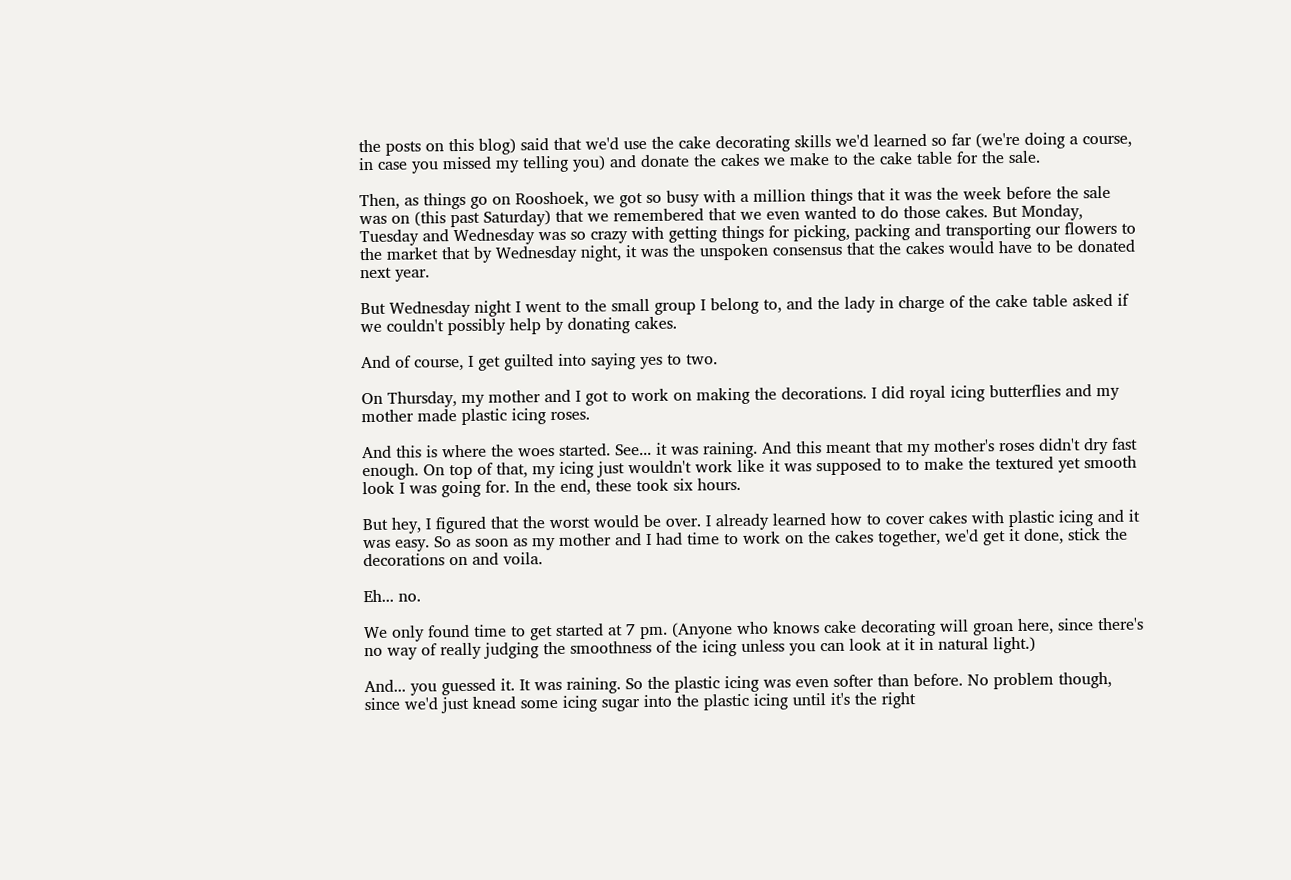the posts on this blog) said that we'd use the cake decorating skills we'd learned so far (we're doing a course, in case you missed my telling you) and donate the cakes we make to the cake table for the sale.

Then, as things go on Rooshoek, we got so busy with a million things that it was the week before the sale was on (this past Saturday) that we remembered that we even wanted to do those cakes. But Monday, Tuesday and Wednesday was so crazy with getting things for picking, packing and transporting our flowers to the market that by Wednesday night, it was the unspoken consensus that the cakes would have to be donated next year.

But Wednesday night I went to the small group I belong to, and the lady in charge of the cake table asked if we couldn't possibly help by donating cakes.

And of course, I get guilted into saying yes to two.

On Thursday, my mother and I got to work on making the decorations. I did royal icing butterflies and my mother made plastic icing roses.

And this is where the woes started. See... it was raining. And this meant that my mother's roses didn't dry fast enough. On top of that, my icing just wouldn't work like it was supposed to to make the textured yet smooth look I was going for. In the end, these took six hours.

But hey, I figured that the worst would be over. I already learned how to cover cakes with plastic icing and it was easy. So as soon as my mother and I had time to work on the cakes together, we'd get it done, stick the decorations on and voila.

Eh... no.

We only found time to get started at 7 pm. (Anyone who knows cake decorating will groan here, since there's no way of really judging the smoothness of the icing unless you can look at it in natural light.)

And... you guessed it. It was raining. So the plastic icing was even softer than before. No problem though, since we'd just knead some icing sugar into the plastic icing until it's the right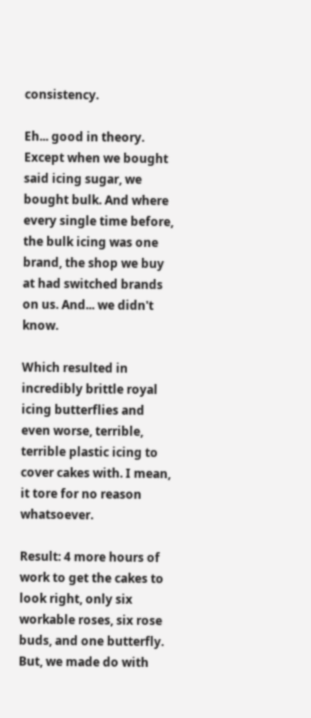consistency.

Eh... good in theory. Except when we bought said icing sugar, we bought bulk. And where every single time before, the bulk icing was one brand, the shop we buy at had switched brands on us. And... we didn't know.

Which resulted in incredibly brittle royal icing butterflies and even worse, terrible, terrible plastic icing to cover cakes with. I mean, it tore for no reason whatsoever.

Result: 4 more hours of work to get the cakes to look right, only six workable roses, six rose buds, and one butterfly. But, we made do with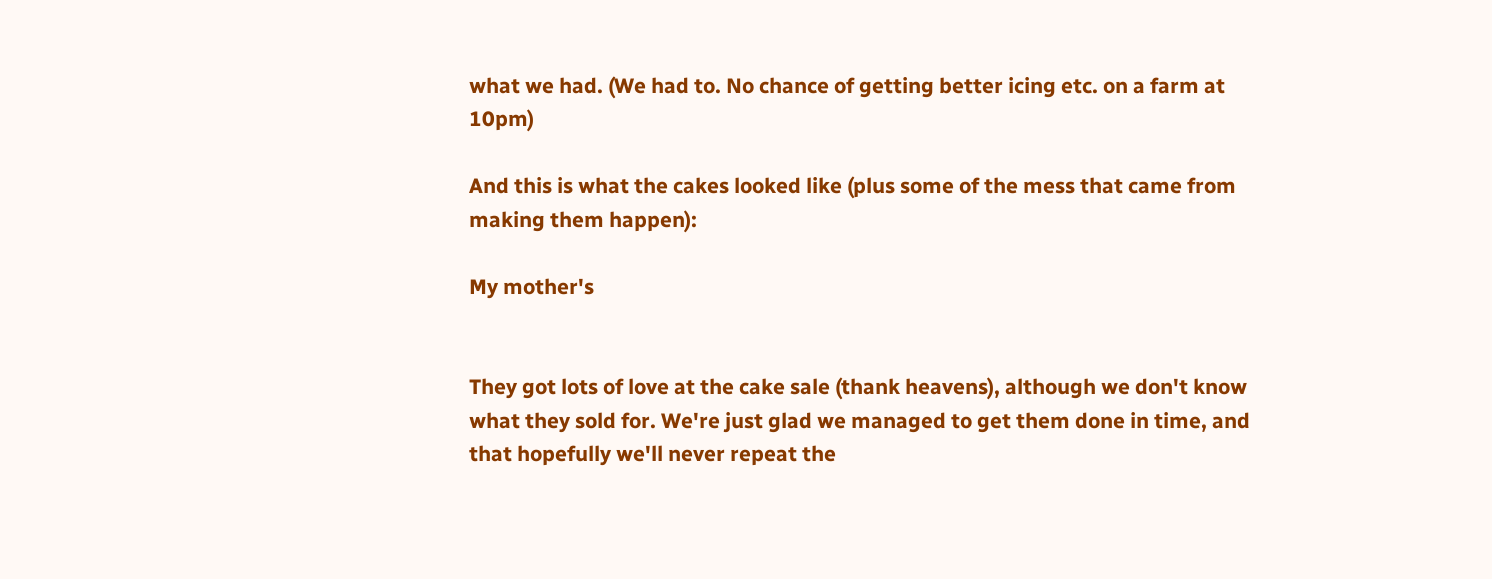what we had. (We had to. No chance of getting better icing etc. on a farm at 10pm)

And this is what the cakes looked like (plus some of the mess that came from making them happen):

My mother's


They got lots of love at the cake sale (thank heavens), although we don't know what they sold for. We're just glad we managed to get them done in time, and that hopefully we'll never repeat the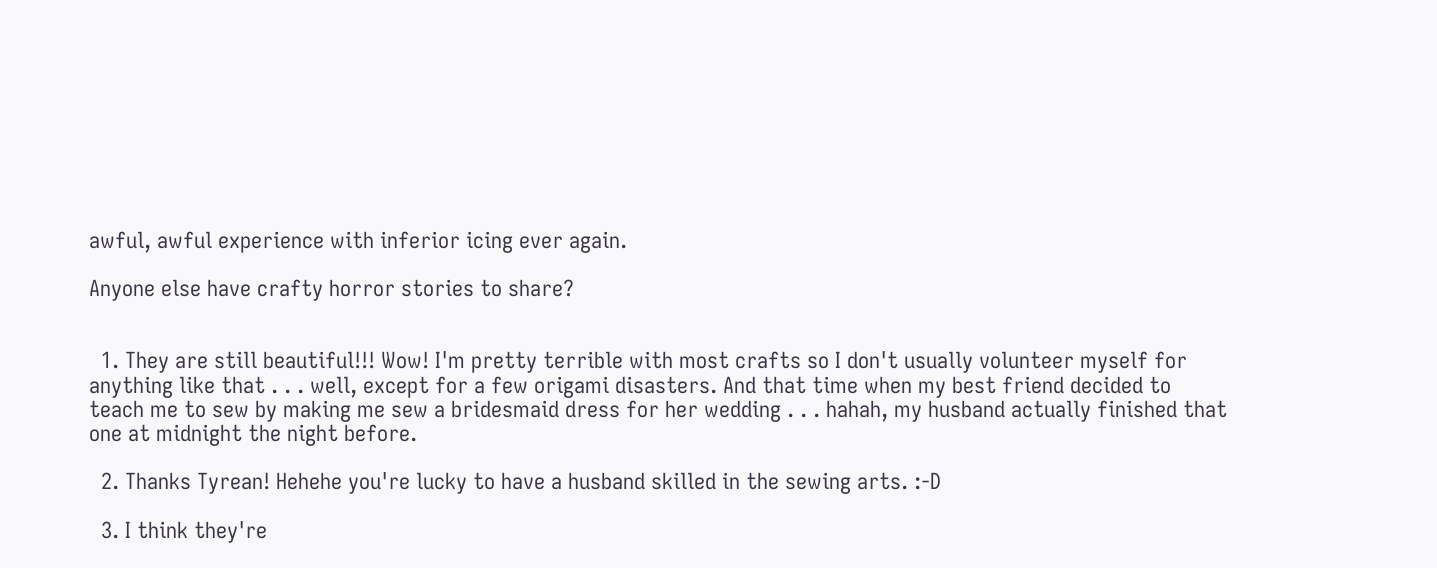awful, awful experience with inferior icing ever again.

Anyone else have crafty horror stories to share?


  1. They are still beautiful!!! Wow! I'm pretty terrible with most crafts so I don't usually volunteer myself for anything like that . . . well, except for a few origami disasters. And that time when my best friend decided to teach me to sew by making me sew a bridesmaid dress for her wedding . . . hahah, my husband actually finished that one at midnight the night before.

  2. Thanks Tyrean! Hehehe you're lucky to have a husband skilled in the sewing arts. :-D

  3. I think they're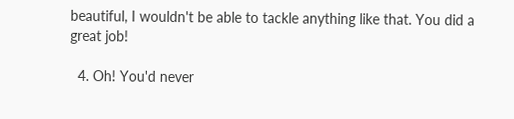beautiful, I wouldn't be able to tackle anything like that. You did a great job!

  4. Oh! You'd never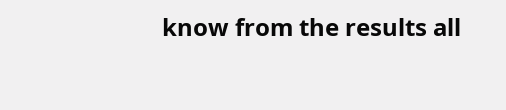know from the results all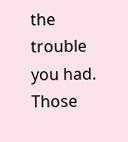the trouble you had. Those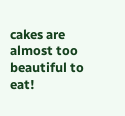cakes are almost too beautiful to eat!